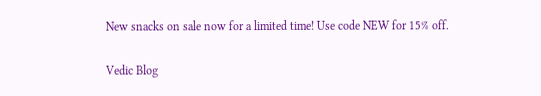New snacks on sale now for a limited time! Use code NEW for 15% off.

Vedic Blog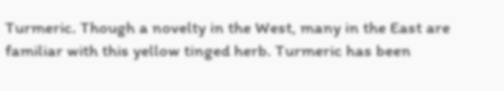Turmeric. Though a novelty in the West, many in the East are familiar with this yellow tinged herb. Turmeric has been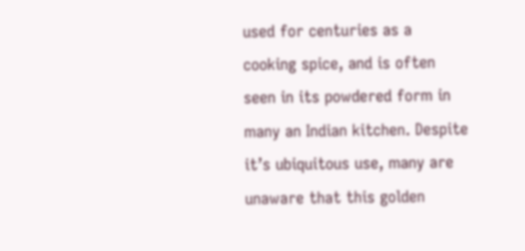used for centuries as a cooking spice, and is often seen in its powdered form in many an Indian kitchen. Despite it’s ubiquitous use, many are unaware that this golden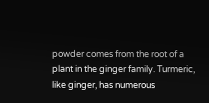powder comes from the root of a plant in the ginger family. Turmeric, like ginger, has numerous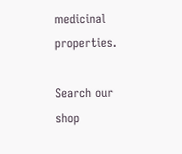medicinal properties.

Search our shop